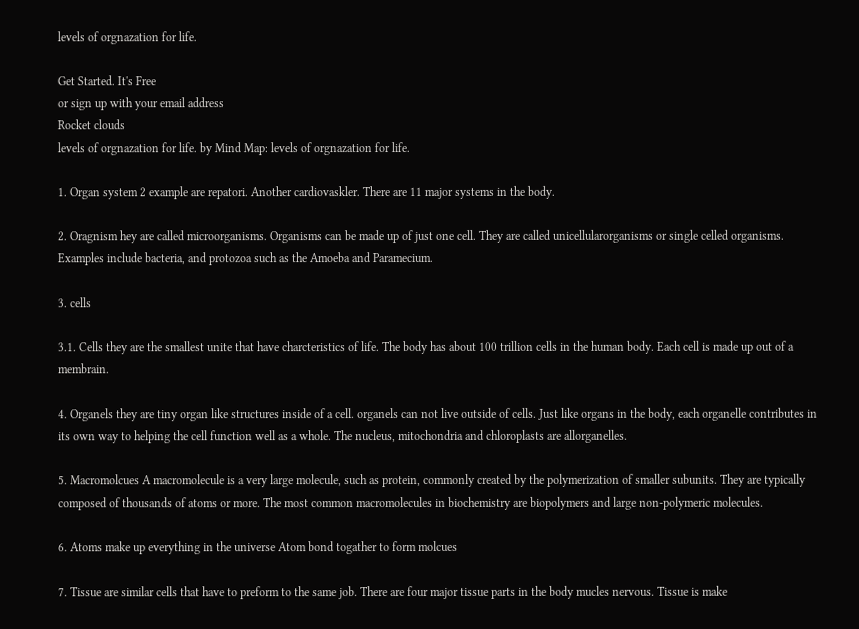levels of orgnazation for life.

Get Started. It's Free
or sign up with your email address
Rocket clouds
levels of orgnazation for life. by Mind Map: levels of orgnazation for life.

1. Organ system 2 example are repatori. Another cardiovaskler. There are 11 major systems in the body.

2. Oragnism hey are called microorganisms. Organisms can be made up of just one cell. They are called unicellularorganisms or single celled organisms. Examples include bacteria, and protozoa such as the Amoeba and Paramecium.

3. cells

3.1. Cells they are the smallest unite that have charcteristics of life. The body has about 100 trillion cells in the human body. Each cell is made up out of a membrain.

4. Organels they are tiny organ like structures inside of a cell. organels can not live outside of cells. Just like organs in the body, each organelle contributes in its own way to helping the cell function well as a whole. The nucleus, mitochondria and chloroplasts are allorganelles.

5. Macromolcues A macromolecule is a very large molecule, such as protein, commonly created by the polymerization of smaller subunits. They are typically composed of thousands of atoms or more. The most common macromolecules in biochemistry are biopolymers and large non-polymeric molecules.

6. Atoms make up everything in the universe Atom bond togather to form molcues

7. Tissue are similar cells that have to preform to the same job. There are four major tissue parts in the body mucles nervous. Tissue is make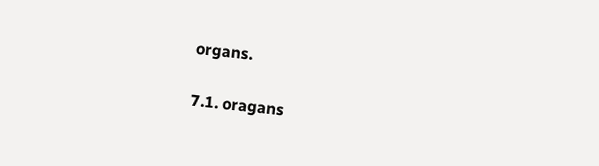organs.

7.1. oragans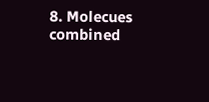8. Molecues combined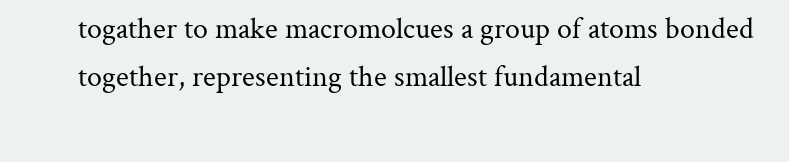togather to make macromolcues a group of atoms bonded together, representing the smallest fundamental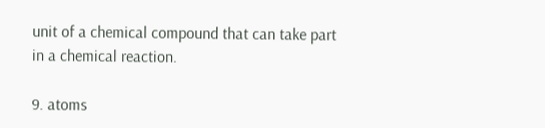unit of a chemical compound that can take part in a chemical reaction.

9. atoms